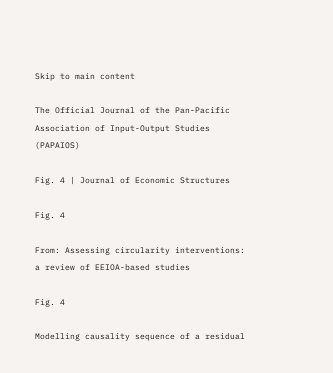Skip to main content

The Official Journal of the Pan-Pacific Association of Input-Output Studies (PAPAIOS)

Fig. 4 | Journal of Economic Structures

Fig. 4

From: Assessing circularity interventions: a review of EEIOA-based studies

Fig. 4

Modelling causality sequence of a residual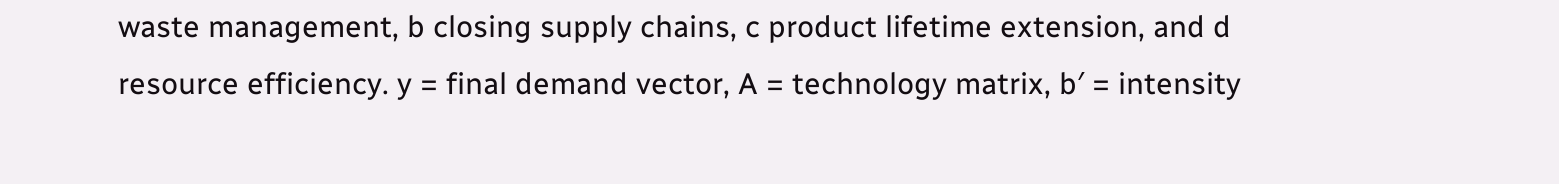waste management, b closing supply chains, c product lifetime extension, and d resource efficiency. y = final demand vector, A = technology matrix, b′ = intensity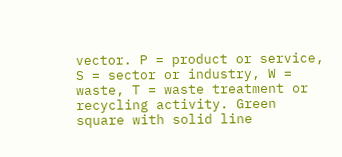vector. P = product or service, S = sector or industry, W = waste, T = waste treatment or recycling activity. Green square with solid line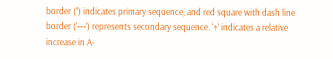border (‘’) indicates primary sequence, and red square with dash line border (‘‐‐‐’) represents secondary sequence. ‘↑’ indicates a relative increase in A-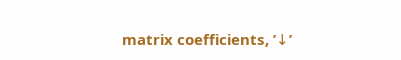matrix coefficients, ’↓’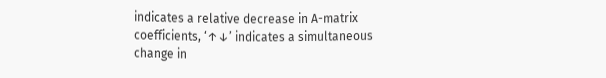indicates a relative decrease in A-matrix coefficients, ‘↑↓’ indicates a simultaneous change in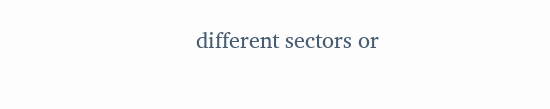different sectors or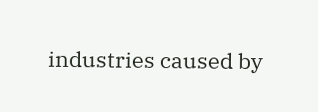industries caused by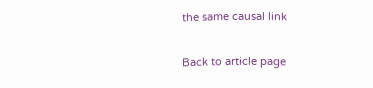the same causal link

Back to article page